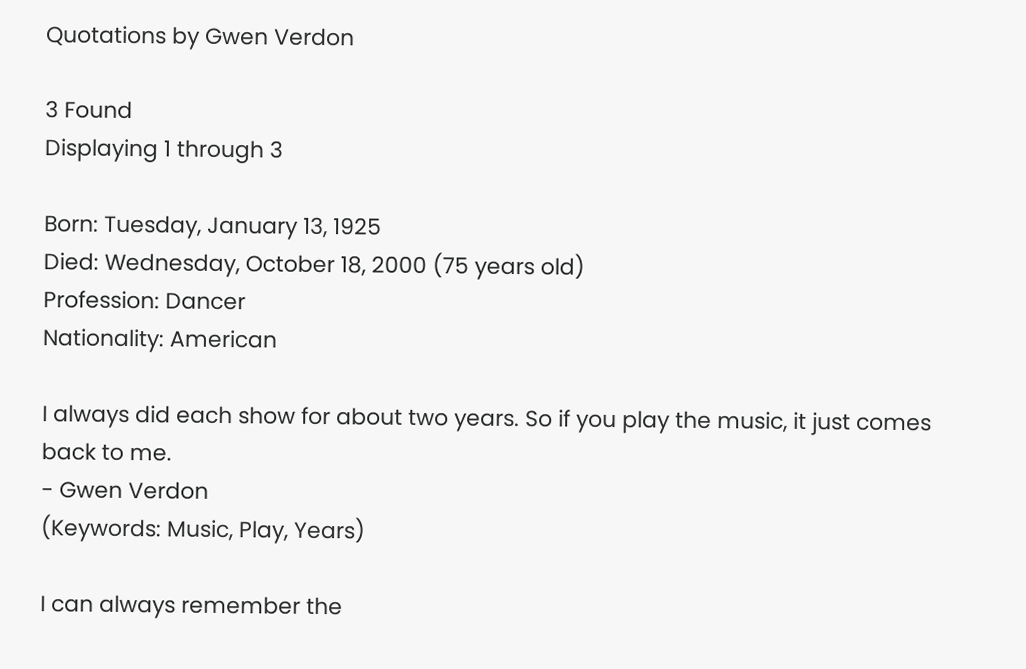Quotations by Gwen Verdon

3 Found
Displaying 1 through 3

Born: Tuesday, January 13, 1925
Died: Wednesday, October 18, 2000 (75 years old)
Profession: Dancer
Nationality: American

I always did each show for about two years. So if you play the music, it just comes back to me.
- Gwen Verdon
(Keywords: Music, Play, Years)

I can always remember the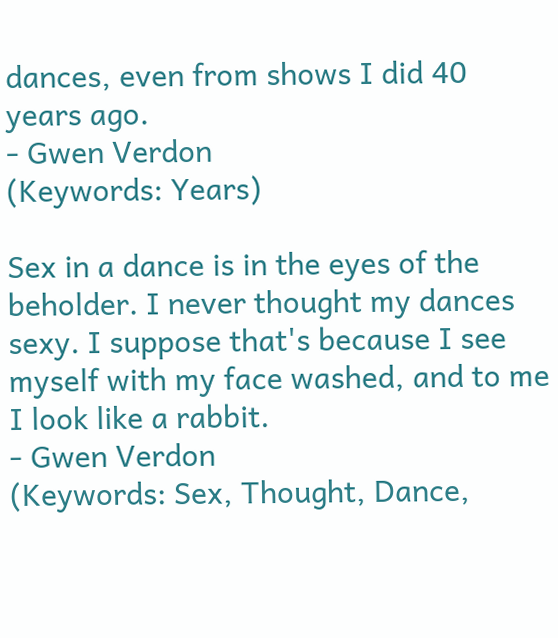dances, even from shows I did 40 years ago.
- Gwen Verdon
(Keywords: Years)

Sex in a dance is in the eyes of the beholder. I never thought my dances sexy. I suppose that's because I see myself with my face washed, and to me I look like a rabbit.
- Gwen Verdon
(Keywords: Sex, Thought, Dance,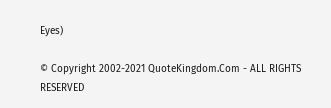Eyes)

© Copyright 2002-2021 QuoteKingdom.Com - ALL RIGHTS RESERVED